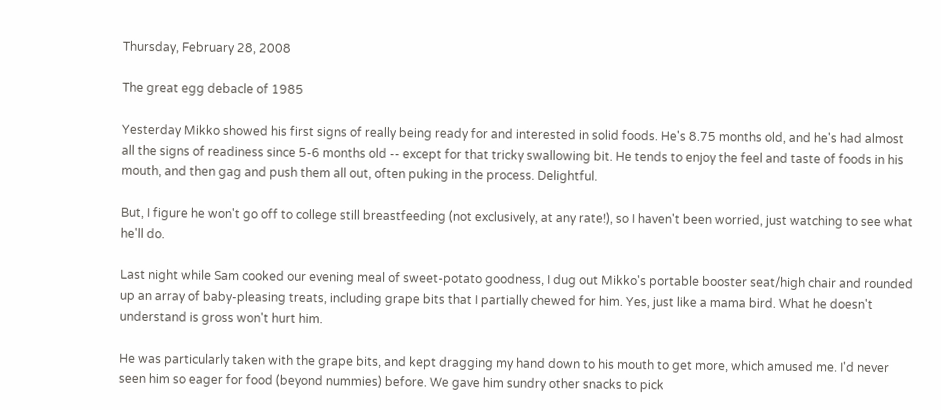Thursday, February 28, 2008

The great egg debacle of 1985

Yesterday Mikko showed his first signs of really being ready for and interested in solid foods. He's 8.75 months old, and he's had almost all the signs of readiness since 5-6 months old -- except for that tricky swallowing bit. He tends to enjoy the feel and taste of foods in his mouth, and then gag and push them all out, often puking in the process. Delightful.

But, I figure he won't go off to college still breastfeeding (not exclusively, at any rate!), so I haven't been worried, just watching to see what he'll do.

Last night while Sam cooked our evening meal of sweet-potato goodness, I dug out Mikko's portable booster seat/high chair and rounded up an array of baby-pleasing treats, including grape bits that I partially chewed for him. Yes, just like a mama bird. What he doesn't understand is gross won't hurt him.

He was particularly taken with the grape bits, and kept dragging my hand down to his mouth to get more, which amused me. I'd never seen him so eager for food (beyond nummies) before. We gave him sundry other snacks to pick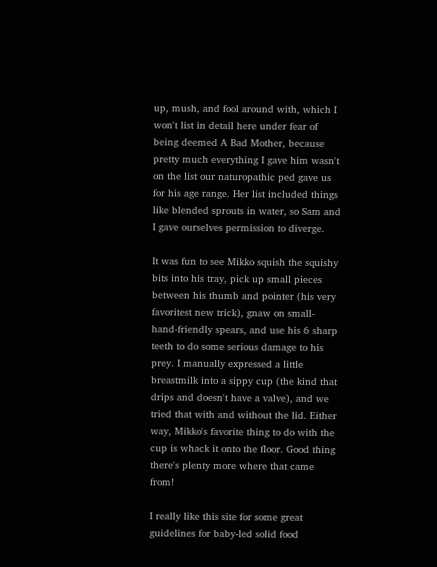up, mush, and fool around with, which I won't list in detail here under fear of being deemed A Bad Mother, because pretty much everything I gave him wasn't on the list our naturopathic ped gave us for his age range. Her list included things like blended sprouts in water, so Sam and I gave ourselves permission to diverge.

It was fun to see Mikko squish the squishy bits into his tray, pick up small pieces between his thumb and pointer (his very favoritest new trick), gnaw on small-hand-friendly spears, and use his 6 sharp teeth to do some serious damage to his prey. I manually expressed a little breastmilk into a sippy cup (the kind that drips and doesn't have a valve), and we tried that with and without the lid. Either way, Mikko's favorite thing to do with the cup is whack it onto the floor. Good thing there's plenty more where that came from!

I really like this site for some great guidelines for baby-led solid food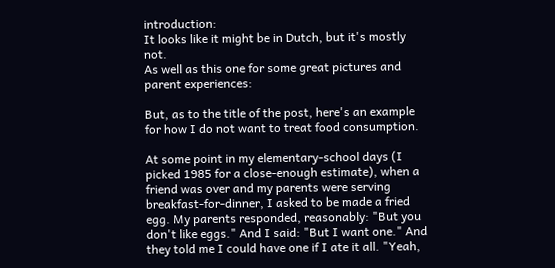introduction:
It looks like it might be in Dutch, but it's mostly not.
As well as this one for some great pictures and parent experiences:

But, as to the title of the post, here's an example for how I do not want to treat food consumption.

At some point in my elementary-school days (I picked 1985 for a close-enough estimate), when a friend was over and my parents were serving breakfast-for-dinner, I asked to be made a fried egg. My parents responded, reasonably: "But you don't like eggs." And I said: "But I want one." And they told me I could have one if I ate it all. "Yeah,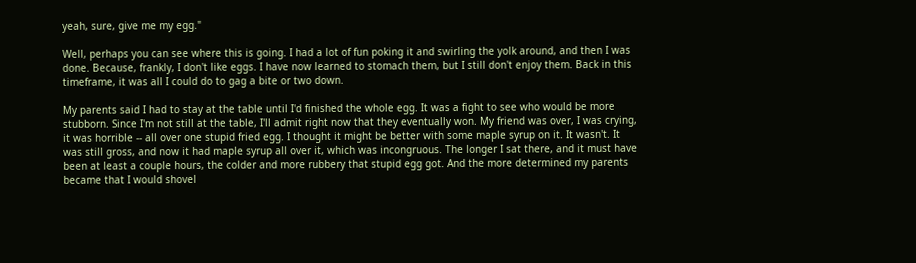yeah, sure, give me my egg."

Well, perhaps you can see where this is going. I had a lot of fun poking it and swirling the yolk around, and then I was done. Because, frankly, I don't like eggs. I have now learned to stomach them, but I still don't enjoy them. Back in this timeframe, it was all I could do to gag a bite or two down.

My parents said I had to stay at the table until I'd finished the whole egg. It was a fight to see who would be more stubborn. Since I'm not still at the table, I'll admit right now that they eventually won. My friend was over, I was crying, it was horrible -- all over one stupid fried egg. I thought it might be better with some maple syrup on it. It wasn't. It was still gross, and now it had maple syrup all over it, which was incongruous. The longer I sat there, and it must have been at least a couple hours, the colder and more rubbery that stupid egg got. And the more determined my parents became that I would shovel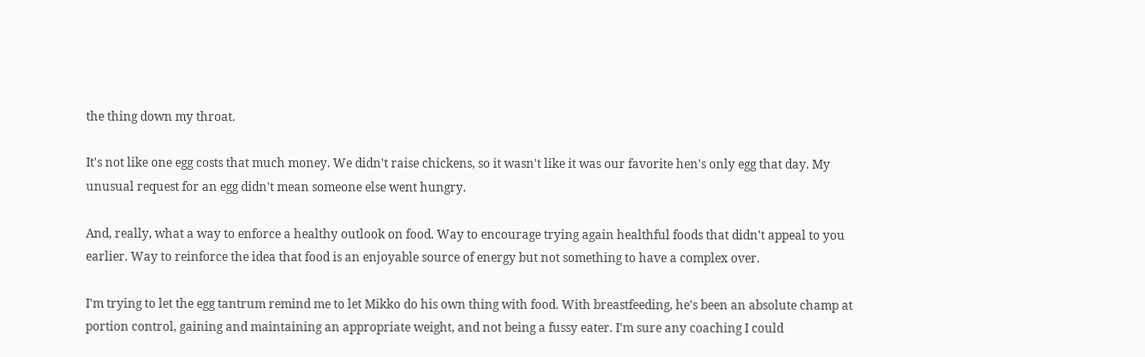the thing down my throat.

It's not like one egg costs that much money. We didn't raise chickens, so it wasn't like it was our favorite hen's only egg that day. My unusual request for an egg didn't mean someone else went hungry.

And, really, what a way to enforce a healthy outlook on food. Way to encourage trying again healthful foods that didn't appeal to you earlier. Way to reinforce the idea that food is an enjoyable source of energy but not something to have a complex over.

I'm trying to let the egg tantrum remind me to let Mikko do his own thing with food. With breastfeeding, he's been an absolute champ at portion control, gaining and maintaining an appropriate weight, and not being a fussy eater. I'm sure any coaching I could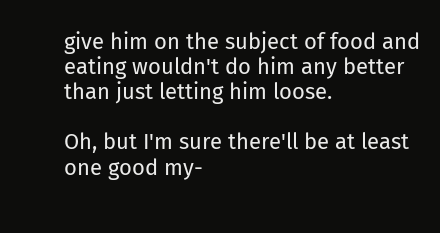give him on the subject of food and eating wouldn't do him any better than just letting him loose.

Oh, but I'm sure there'll be at least one good my-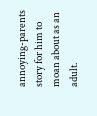annoying-parents story for him to moan about as an adult.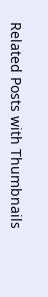Related Posts with Thumbnails